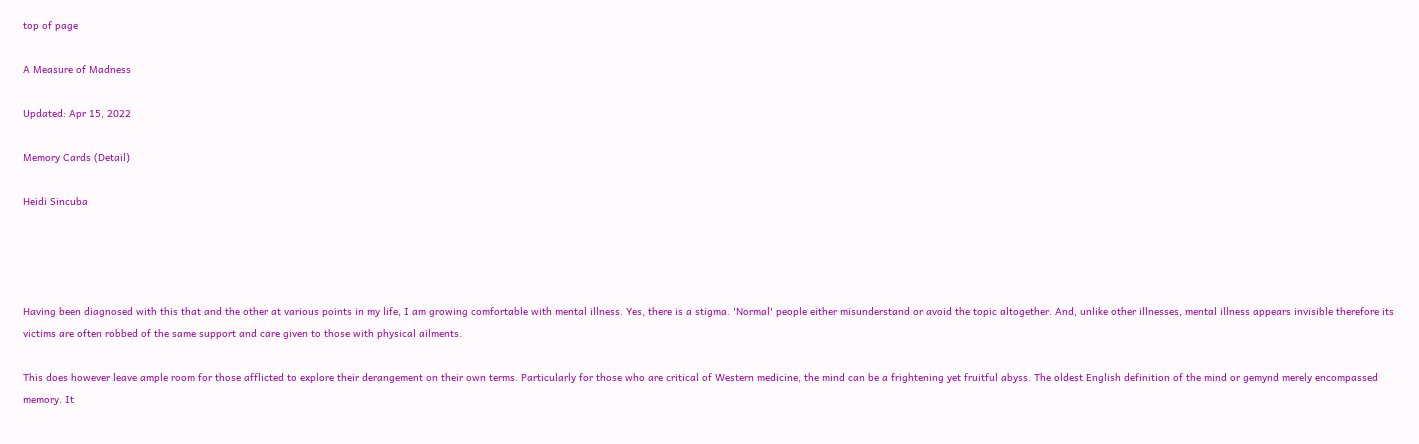top of page

A Measure of Madness

Updated: Apr 15, 2022

Memory Cards (Detail)

Heidi Sincuba




Having been diagnosed with this that and the other at various points in my life, I am growing comfortable with mental illness. Yes, there is a stigma. 'Normal' people either misunderstand or avoid the topic altogether. And, unlike other illnesses, mental illness appears invisible therefore its victims are often robbed of the same support and care given to those with physical ailments.

This does however leave ample room for those afflicted to explore their derangement on their own terms. Particularly for those who are critical of Western medicine, the mind can be a frightening yet fruitful abyss. The oldest English definition of the mind or gemynd merely encompassed memory. It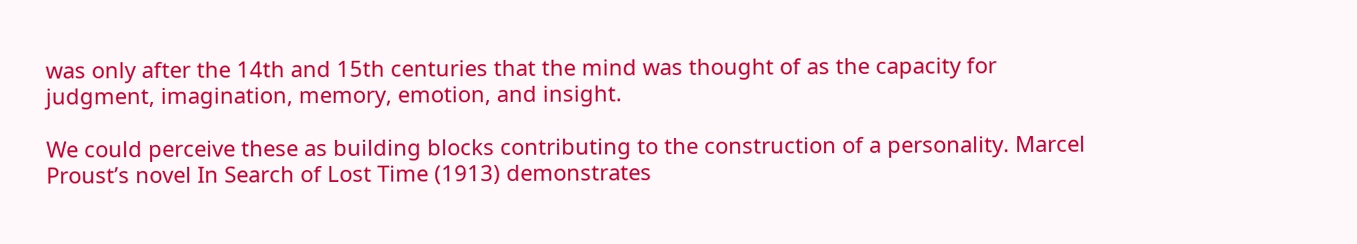was only after the 14th and 15th centuries that the mind was thought of as the capacity for judgment, imagination, memory, emotion, and insight.

We could perceive these as building blocks contributing to the construction of a personality. Marcel Proust’s novel In Search of Lost Time (1913) demonstrates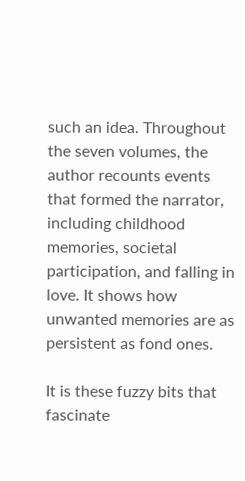such an idea. Throughout the seven volumes, the author recounts events that formed the narrator, including childhood memories, societal participation, and falling in love. It shows how unwanted memories are as persistent as fond ones.

It is these fuzzy bits that fascinate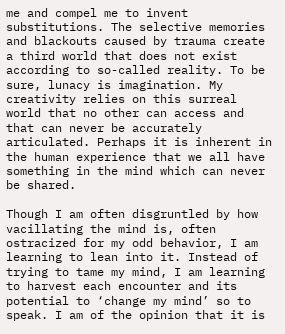me and compel me to invent substitutions. The selective memories and blackouts caused by trauma create a third world that does not exist according to so-called reality. To be sure, lunacy is imagination. My creativity relies on this surreal world that no other can access and that can never be accurately articulated. Perhaps it is inherent in the human experience that we all have something in the mind which can never be shared.

Though I am often disgruntled by how vacillating the mind is, often ostracized for my odd behavior, I am learning to lean into it. Instead of trying to tame my mind, I am learning to harvest each encounter and its potential to ‘change my mind’ so to speak. I am of the opinion that it is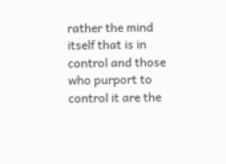rather the mind itself that is in control and those who purport to control it are the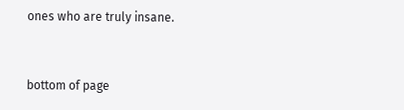ones who are truly insane.


bottom of page